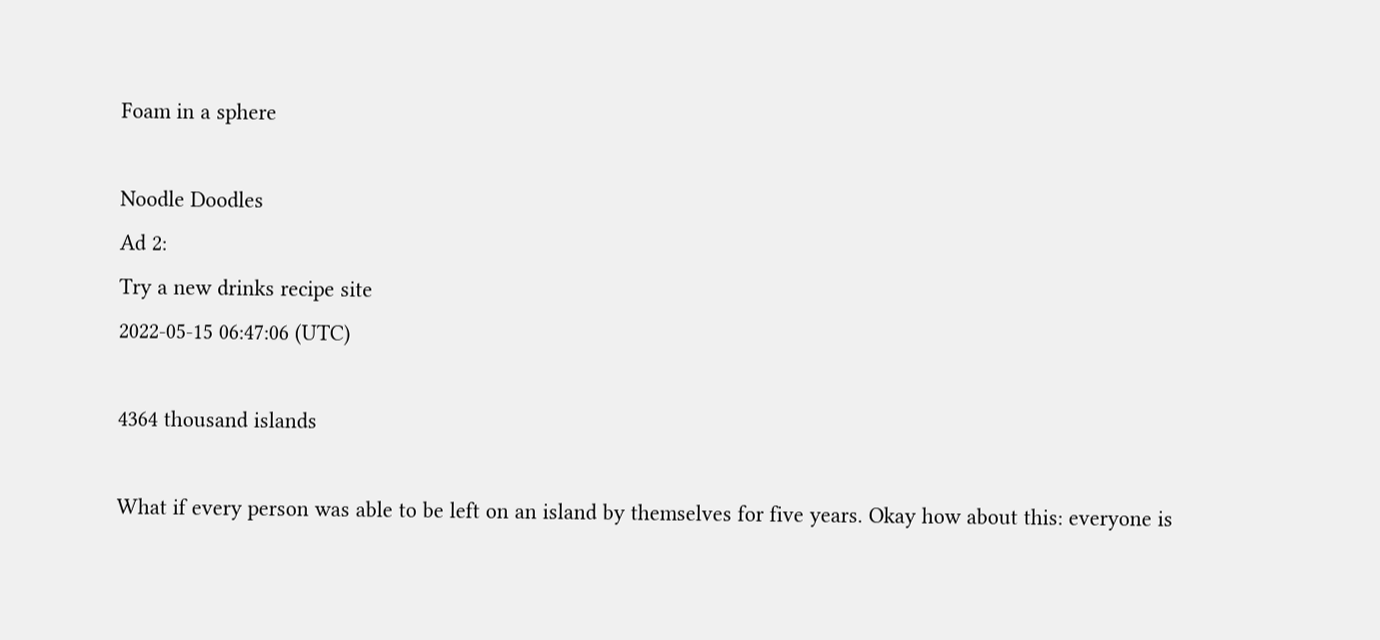Foam in a sphere

Noodle Doodles
Ad 2:
Try a new drinks recipe site
2022-05-15 06:47:06 (UTC)

4364 thousand islands

What if every person was able to be left on an island by themselves for five years. Okay how about this: everyone is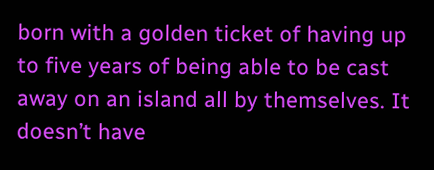born with a golden ticket of having up to five years of being able to be cast away on an island all by themselves. It doesn’t have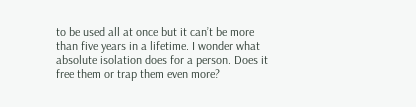to be used all at once but it can’t be more than five years in a lifetime. I wonder what absolute isolation does for a person. Does it free them or trap them even more?